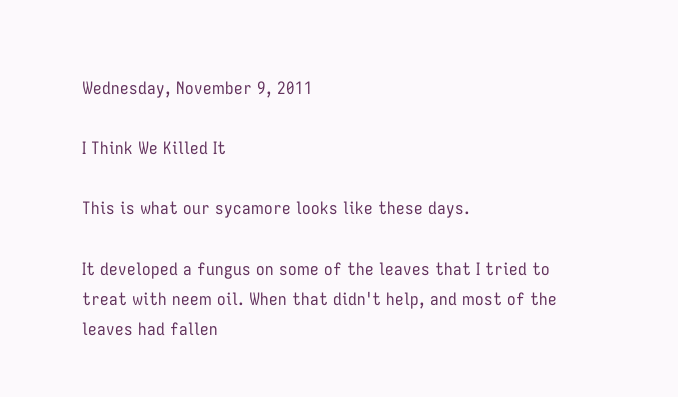Wednesday, November 9, 2011

I Think We Killed It

This is what our sycamore looks like these days.

It developed a fungus on some of the leaves that I tried to treat with neem oil. When that didn't help, and most of the leaves had fallen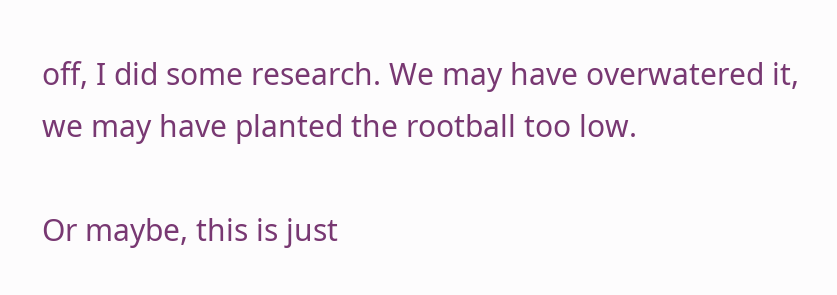off, I did some research. We may have overwatered it, we may have planted the rootball too low.

Or maybe, this is just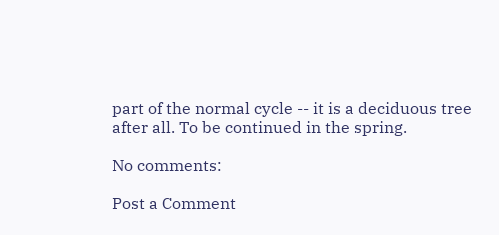part of the normal cycle -- it is a deciduous tree after all. To be continued in the spring.

No comments:

Post a Comment